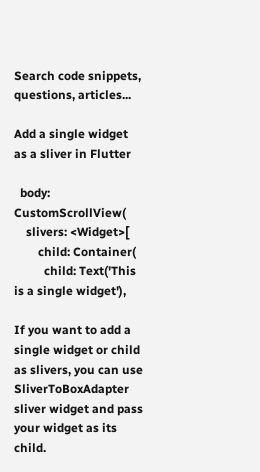Search code snippets, questions, articles...

Add a single widget as a sliver in Flutter

  body: CustomScrollView(
    slivers: <Widget>[
        child: Container(
          child: Text('This is a single widget'),

If you want to add a single widget or child as slivers, you can use SliverToBoxAdapter sliver widget and pass your widget as its child.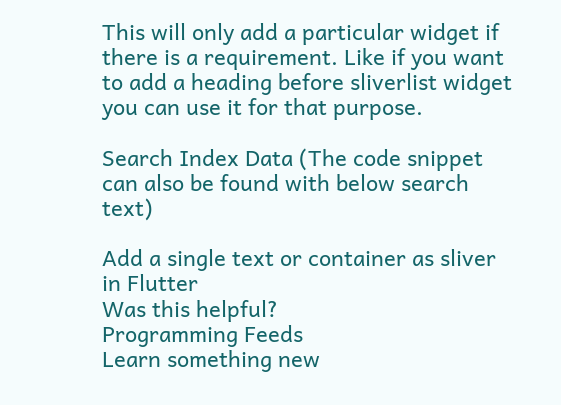This will only add a particular widget if there is a requirement. Like if you want to add a heading before sliverlist widget you can use it for that purpose.

Search Index Data (The code snippet can also be found with below search text)

Add a single text or container as sliver in Flutter
Was this helpful?
Programming Feeds
Learn something new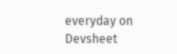everyday on Devsheet